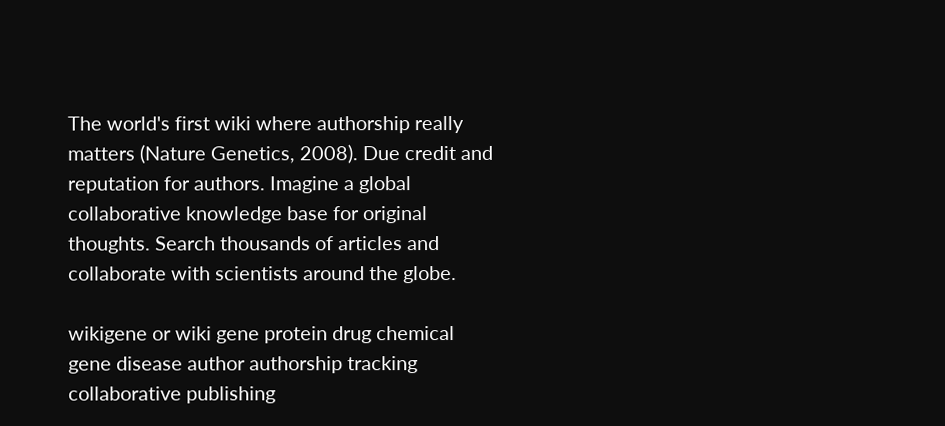The world's first wiki where authorship really matters (Nature Genetics, 2008). Due credit and reputation for authors. Imagine a global collaborative knowledge base for original thoughts. Search thousands of articles and collaborate with scientists around the globe.

wikigene or wiki gene protein drug chemical gene disease author authorship tracking collaborative publishing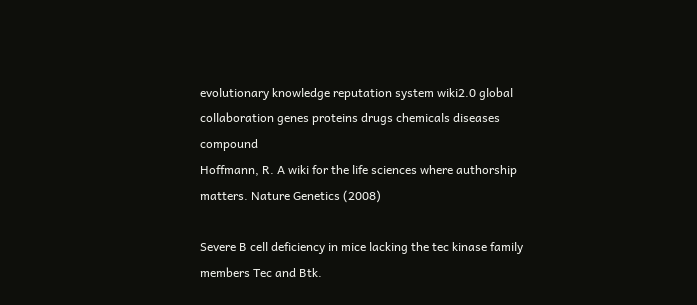evolutionary knowledge reputation system wiki2.0 global collaboration genes proteins drugs chemicals diseases compound
Hoffmann, R. A wiki for the life sciences where authorship matters. Nature Genetics (2008)

Severe B cell deficiency in mice lacking the tec kinase family members Tec and Btk.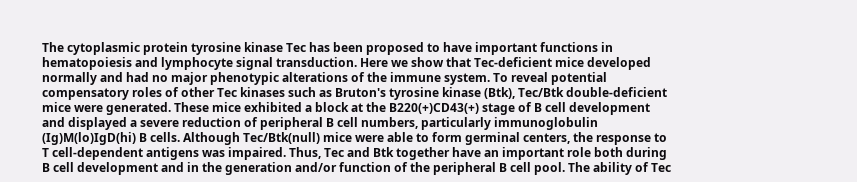The cytoplasmic protein tyrosine kinase Tec has been proposed to have important functions in hematopoiesis and lymphocyte signal transduction. Here we show that Tec-deficient mice developed normally and had no major phenotypic alterations of the immune system. To reveal potential compensatory roles of other Tec kinases such as Bruton's tyrosine kinase (Btk), Tec/Btk double-deficient mice were generated. These mice exhibited a block at the B220(+)CD43(+) stage of B cell development and displayed a severe reduction of peripheral B cell numbers, particularly immunoglobulin (Ig)M(lo)IgD(hi) B cells. Although Tec/Btk(null) mice were able to form germinal centers, the response to T cell-dependent antigens was impaired. Thus, Tec and Btk together have an important role both during B cell development and in the generation and/or function of the peripheral B cell pool. The ability of Tec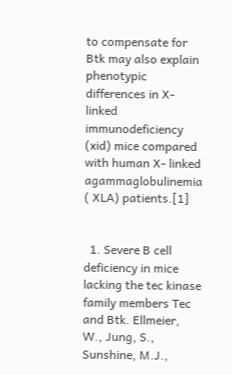to compensate for Btk may also explain phenotypic differences in X- linked immunodeficiency (xid) mice compared with human X- linked agammaglobulinemia ( XLA) patients.[1]


  1. Severe B cell deficiency in mice lacking the tec kinase family members Tec and Btk. Ellmeier, W., Jung, S., Sunshine, M.J.,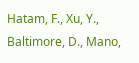Hatam, F., Xu, Y., Baltimore, D., Mano,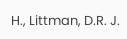H., Littman, D.R. J.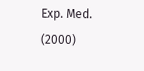Exp. Med. (2000)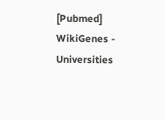[Pubmed]
WikiGenes - Universities